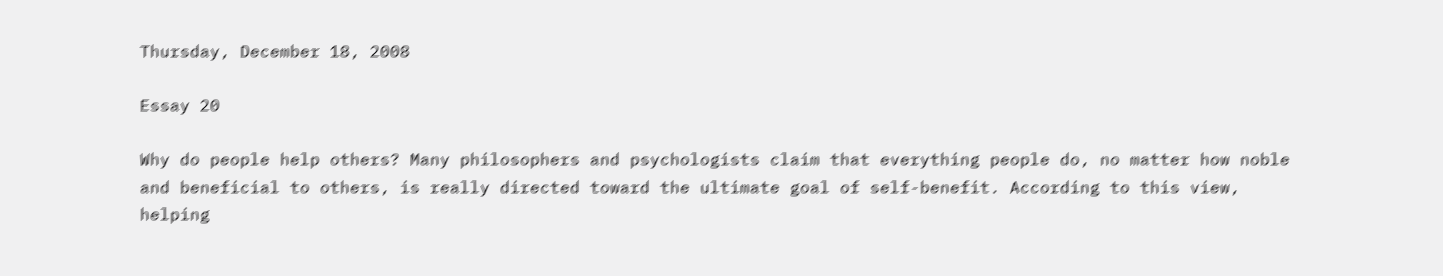Thursday, December 18, 2008

Essay 20

Why do people help others? Many philosophers and psychologists claim that everything people do, no matter how noble and beneficial to others, is really directed toward the ultimate goal of self-benefit. According to this view, helping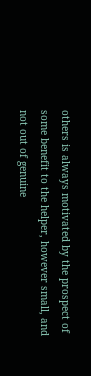others is always motivated by the prospect of some benefit to the helper, however small, and not out of genuine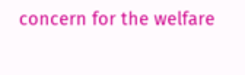concern for the welfare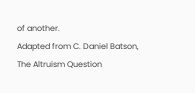of another.
Adapted from C. Daniel Batson, The Altruism Question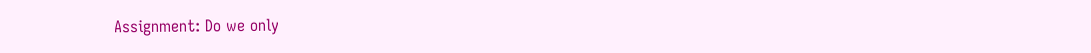Assignment: Do we only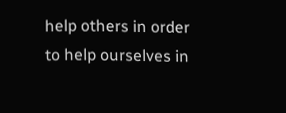help others in order to help ourselves in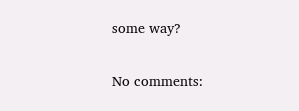some way?

No comments: